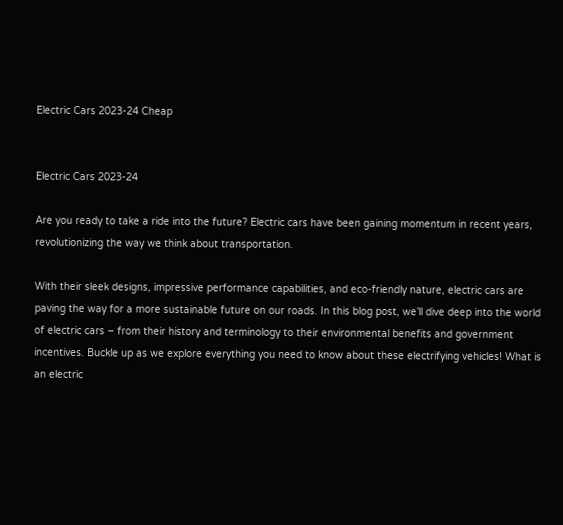Electric Cars 2023-24 Cheap


Electric Cars 2023-24

Are you ready to take a ride into the future? Electric cars have been gaining momentum in recent years, revolutionizing the way we think about transportation.

With their sleek designs, impressive performance capabilities, and eco-friendly nature, electric cars are paving the way for a more sustainable future on our roads. In this blog post, we’ll dive deep into the world of electric cars – from their history and terminology to their environmental benefits and government incentives. Buckle up as we explore everything you need to know about these electrifying vehicles! What is an electric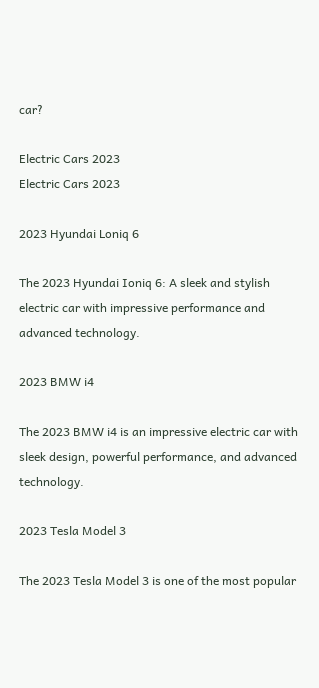car?

Electric Cars 2023
Electric Cars 2023

2023 Hyundai Loniq 6

The 2023 Hyundai Ioniq 6: A sleek and stylish electric car with impressive performance and advanced technology.

2023 BMW i4

The 2023 BMW i4 is an impressive electric car with sleek design, powerful performance, and advanced technology.

2023 Tesla Model 3

The 2023 Tesla Model 3 is one of the most popular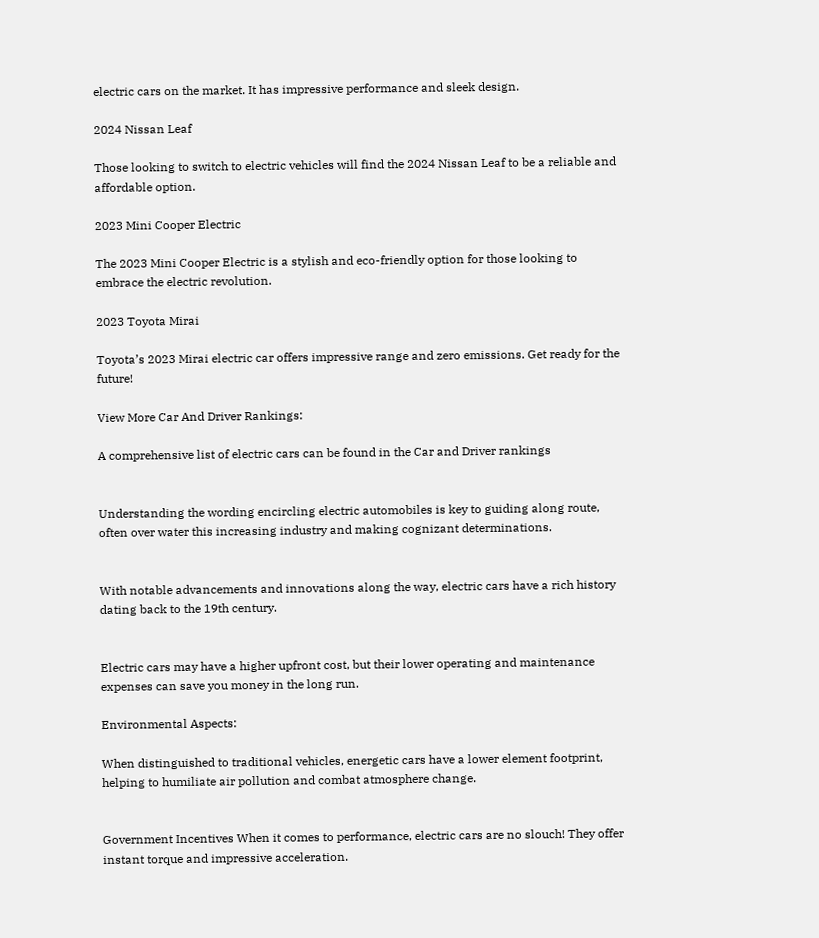electric cars on the market. It has impressive performance and sleek design.

2024 Nissan Leaf

Those looking to switch to electric vehicles will find the 2024 Nissan Leaf to be a reliable and affordable option.

2023 Mini Cooper Electric

The 2023 Mini Cooper Electric is a stylish and eco-friendly option for those looking to embrace the electric revolution.

2023 Toyota Mirai

Toyota’s 2023 Mirai electric car offers impressive range and zero emissions. Get ready for the future!

View More Car And Driver Rankings:

A comprehensive list of electric cars can be found in the Car and Driver rankings


Understanding the wording encircling electric automobiles is key to guiding along route, often over water this increasing industry and making cognizant determinations.


With notable advancements and innovations along the way, electric cars have a rich history dating back to the 19th century.


Electric cars may have a higher upfront cost, but their lower operating and maintenance expenses can save you money in the long run.

Environmental Aspects:

When distinguished to traditional vehicles, energetic cars have a lower element footprint, helping to humiliate air pollution and combat atmosphere change.


Government Incentives When it comes to performance, electric cars are no slouch! They offer instant torque and impressive acceleration.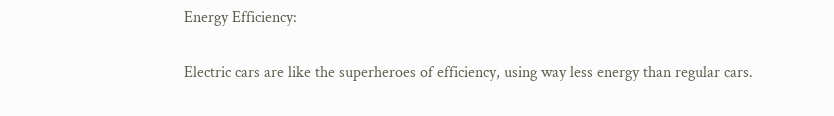Energy Efficiency:

Electric cars are like the superheroes of efficiency, using way less energy than regular cars.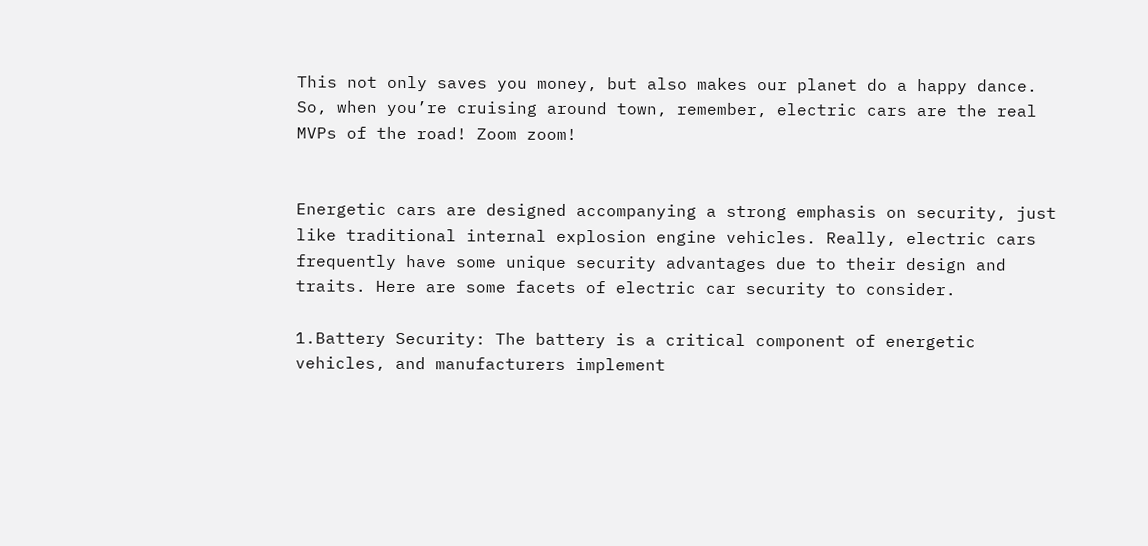This not only saves you money, but also makes our planet do a happy dance. So, when you’re cruising around town, remember, electric cars are the real MVPs of the road! Zoom zoom!


Energetic cars are designed accompanying a strong emphasis on security, just like traditional internal explosion engine vehicles. Really, electric cars frequently have some unique security advantages due to their design and traits. Here are some facets of electric car security to consider.

1.Battery Security: The battery is a critical component of energetic vehicles, and manufacturers implement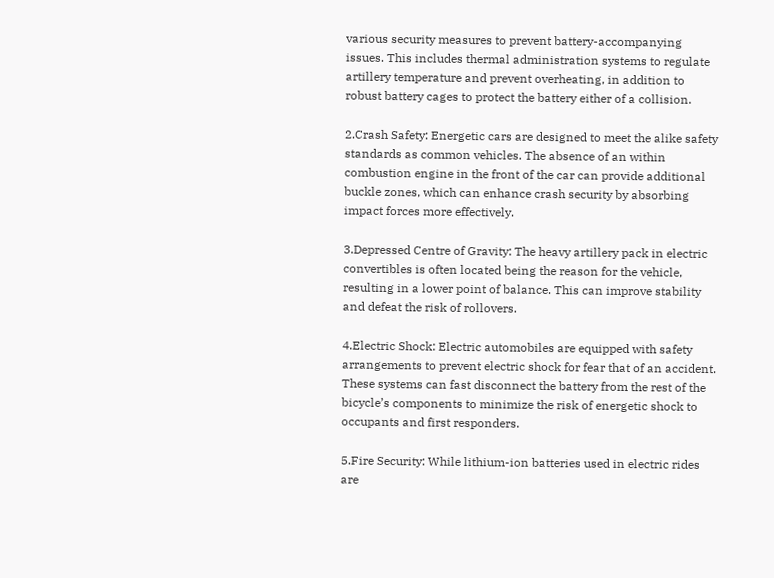various security measures to prevent battery-accompanying issues. This includes thermal administration systems to regulate artillery temperature and prevent overheating, in addition to robust battery cages to protect the battery either of a collision.

2.Crash Safety: Energetic cars are designed to meet the alike safety standards as common vehicles. The absence of an within combustion engine in the front of the car can provide additional buckle zones, which can enhance crash security by absorbing impact forces more effectively.

3.Depressed Centre of Gravity: The heavy artillery pack in electric convertibles is often located being the reason for the vehicle, resulting in a lower point of balance. This can improve stability and defeat the risk of rollovers.

4.Electric Shock: Electric automobiles are equipped with safety arrangements to prevent electric shock for fear that of an accident. These systems can fast disconnect the battery from the rest of the bicycle’s components to minimize the risk of energetic shock to occupants and first responders.

5.Fire Security: While lithium-ion batteries used in electric rides are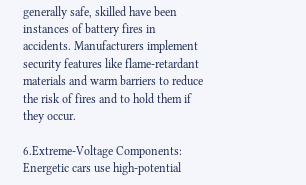generally safe, skilled have been instances of battery fires in accidents. Manufacturers implement security features like flame-retardant materials and warm barriers to reduce the risk of fires and to hold them if they occur.

6.Extreme-Voltage Components: Energetic cars use high-potential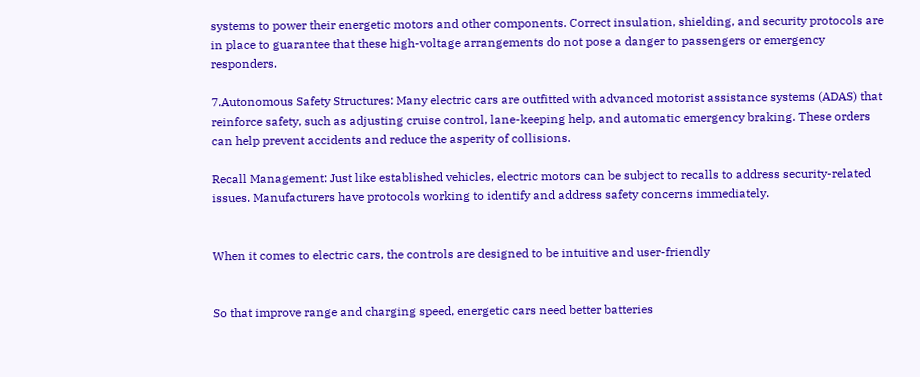systems to power their energetic motors and other components. Correct insulation, shielding, and security protocols are in place to guarantee that these high-voltage arrangements do not pose a danger to passengers or emergency responders.

7.Autonomous Safety Structures: Many electric cars are outfitted with advanced motorist assistance systems (ADAS) that reinforce safety, such as adjusting cruise control, lane-keeping help, and automatic emergency braking. These orders can help prevent accidents and reduce the asperity of collisions.

Recall Management: Just like established vehicles, electric motors can be subject to recalls to address security-related issues. Manufacturers have protocols working to identify and address safety concerns immediately.


When it comes to electric cars, the controls are designed to be intuitive and user-friendly


So that improve range and charging speed, energetic cars need better batteries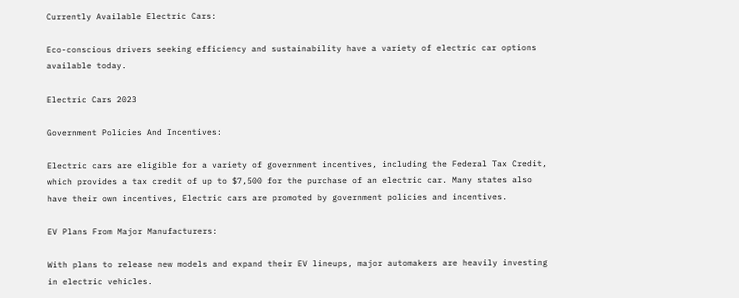Currently Available Electric Cars:

Eco-conscious drivers seeking efficiency and sustainability have a variety of electric car options available today.

Electric Cars 2023

Government Policies And Incentives:

Electric cars are eligible for a variety of government incentives, including the Federal Tax Credit, which provides a tax credit of up to $7,500 for the purchase of an electric car. Many states also have their own incentives, Electric cars are promoted by government policies and incentives.

EV Plans From Major Manufacturers:

With plans to release new models and expand their EV lineups, major automakers are heavily investing in electric vehicles.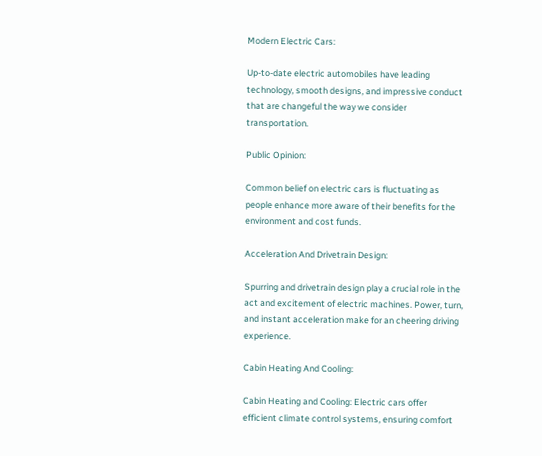Modern Electric Cars:

Up-to-date electric automobiles have leading technology, smooth designs, and impressive conduct that are changeful the way we consider transportation.

Public Opinion:

Common belief on electric cars is fluctuating as people enhance more aware of their benefits for the environment and cost funds.

Acceleration And Drivetrain Design:

Spurring and drivetrain design play a crucial role in the act and excitement of electric machines. Power, turn, and instant acceleration make for an cheering driving experience.

Cabin Heating And Cooling:

Cabin Heating and Cooling: Electric cars offer efficient climate control systems, ensuring comfort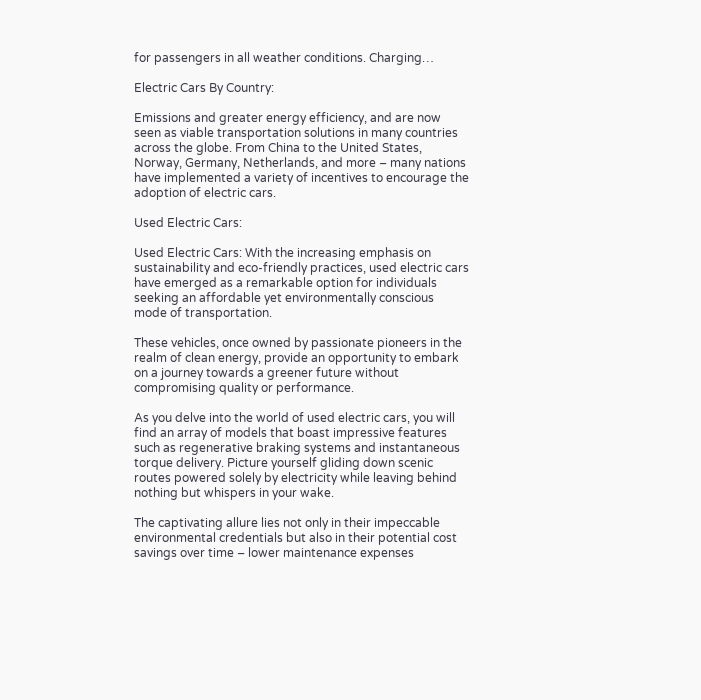for passengers in all weather conditions. Charging…

Electric Cars By Country:

Emissions and greater energy efficiency, and are now seen as viable transportation solutions in many countries across the globe. From China to the United States, Norway, Germany, Netherlands, and more – many nations have implemented a variety of incentives to encourage the adoption of electric cars.

Used Electric Cars:

Used Electric Cars: With the increasing emphasis on sustainability and eco-friendly practices, used electric cars have emerged as a remarkable option for individuals seeking an affordable yet environmentally conscious mode of transportation.

These vehicles, once owned by passionate pioneers in the realm of clean energy, provide an opportunity to embark on a journey towards a greener future without compromising quality or performance.

As you delve into the world of used electric cars, you will find an array of models that boast impressive features such as regenerative braking systems and instantaneous torque delivery. Picture yourself gliding down scenic routes powered solely by electricity while leaving behind nothing but whispers in your wake.

The captivating allure lies not only in their impeccable environmental credentials but also in their potential cost savings over time – lower maintenance expenses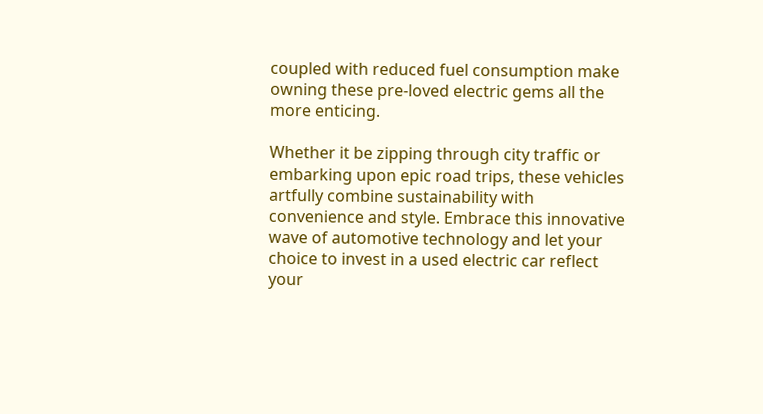coupled with reduced fuel consumption make owning these pre-loved electric gems all the more enticing.

Whether it be zipping through city traffic or embarking upon epic road trips, these vehicles artfully combine sustainability with convenience and style. Embrace this innovative wave of automotive technology and let your choice to invest in a used electric car reflect your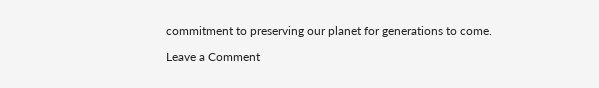commitment to preserving our planet for generations to come.

Leave a Comment